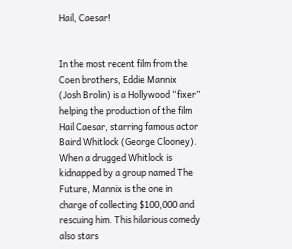Hail, Caesar!


In the most recent film from the Coen brothers, Eddie Mannix (Josh Brolin) is a Hollywood “fixer” helping the production of the film Hail Caesar, starring famous actor Baird Whitlock (George Clooney). When a drugged Whitlock is kidnapped by a group named The Future, Mannix is the one in charge of collecting $100,000 and rescuing him. This hilarious comedy also stars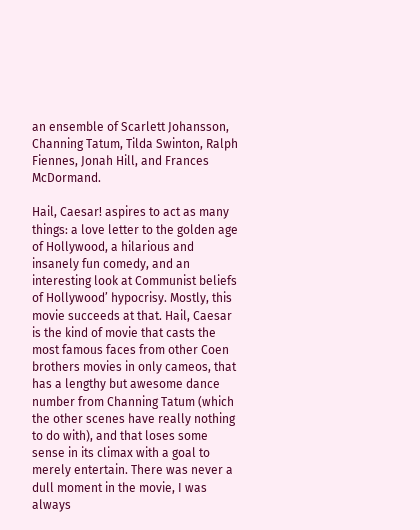an ensemble of Scarlett Johansson, Channing Tatum, Tilda Swinton, Ralph Fiennes, Jonah Hill, and Frances McDormand.

Hail, Caesar! aspires to act as many things: a love letter to the golden age of Hollywood, a hilarious and insanely fun comedy, and an interesting look at Communist beliefs of Hollywood’ hypocrisy. Mostly, this movie succeeds at that. Hail, Caesar is the kind of movie that casts the most famous faces from other Coen brothers movies in only cameos, that has a lengthy but awesome dance number from Channing Tatum (which the other scenes have really nothing to do with), and that loses some sense in its climax with a goal to merely entertain. There was never a dull moment in the movie, I was always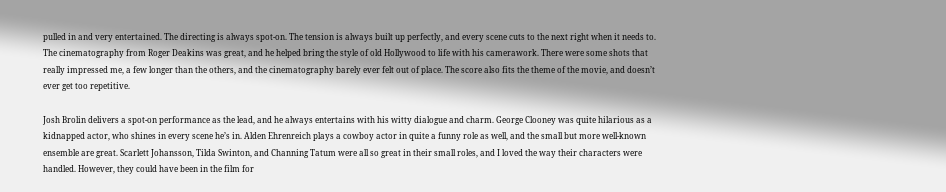pulled in and very entertained. The directing is always spot-on. The tension is always built up perfectly, and every scene cuts to the next right when it needs to. The cinematography from Roger Deakins was great, and he helped bring the style of old Hollywood to life with his camerawork. There were some shots that really impressed me, a few longer than the others, and the cinematography barely ever felt out of place. The score also fits the theme of the movie, and doesn’t ever get too repetitive.

Josh Brolin delivers a spot-on performance as the lead, and he always entertains with his witty dialogue and charm. George Clooney was quite hilarious as a kidnapped actor, who shines in every scene he’s in. Alden Ehrenreich plays a cowboy actor in quite a funny role as well, and the small but more well-known ensemble are great. Scarlett Johansson, Tilda Swinton, and Channing Tatum were all so great in their small roles, and I loved the way their characters were handled. However, they could have been in the film for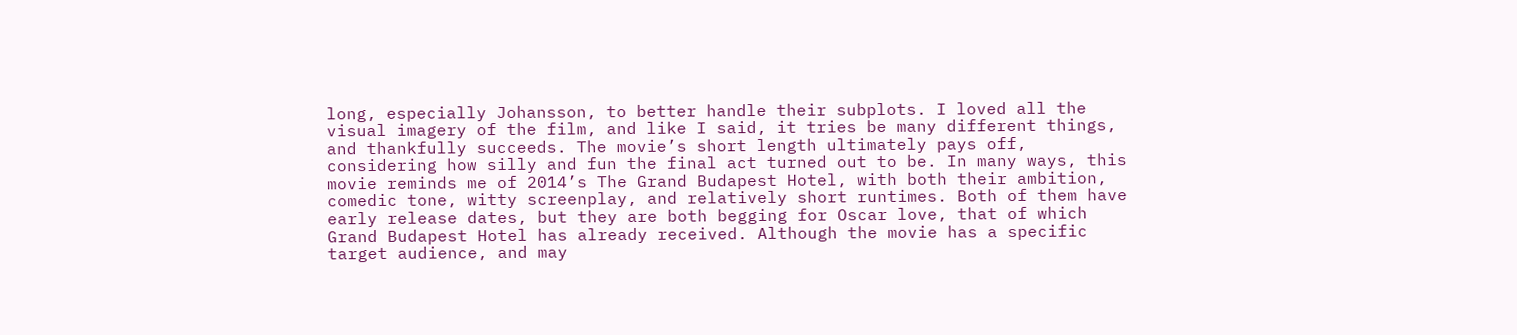long, especially Johansson, to better handle their subplots. I loved all the visual imagery of the film, and like I said, it tries be many different things, and thankfully succeeds. The movie’s short length ultimately pays off, considering how silly and fun the final act turned out to be. In many ways, this movie reminds me of 2014’s The Grand Budapest Hotel, with both their ambition, comedic tone, witty screenplay, and relatively short runtimes. Both of them have early release dates, but they are both begging for Oscar love, that of which Grand Budapest Hotel has already received. Although the movie has a specific target audience, and may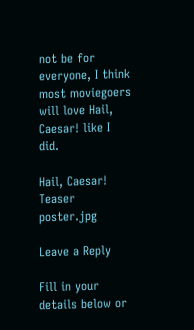not be for everyone, I think most moviegoers will love Hail, Caesar! like I did.

Hail, Caesar! Teaser poster.jpg

Leave a Reply

Fill in your details below or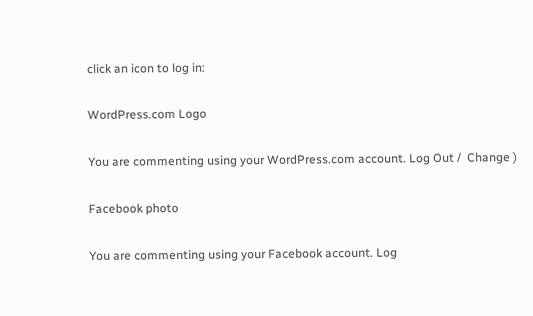click an icon to log in:

WordPress.com Logo

You are commenting using your WordPress.com account. Log Out /  Change )

Facebook photo

You are commenting using your Facebook account. Log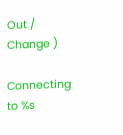Out /  Change )

Connecting to %s